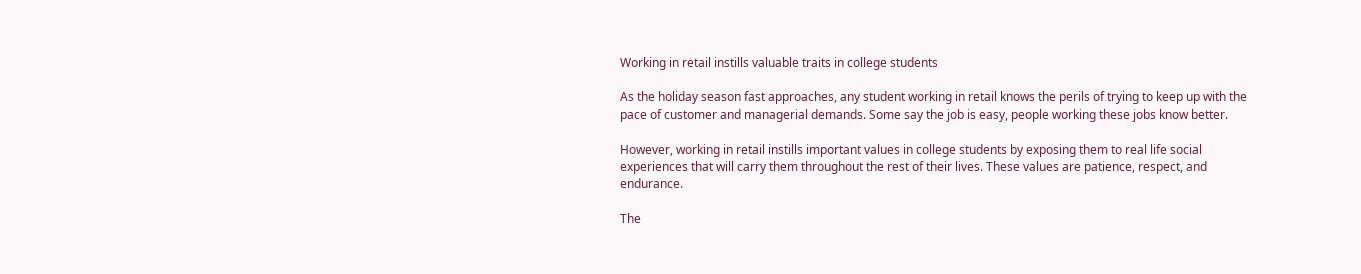Working in retail instills valuable traits in college students

As the holiday season fast approaches, any student working in retail knows the perils of trying to keep up with the pace of customer and managerial demands. Some say the job is easy, people working these jobs know better.

However, working in retail instills important values in college students by exposing them to real life social experiences that will carry them throughout the rest of their lives. These values are patience, respect, and endurance.

The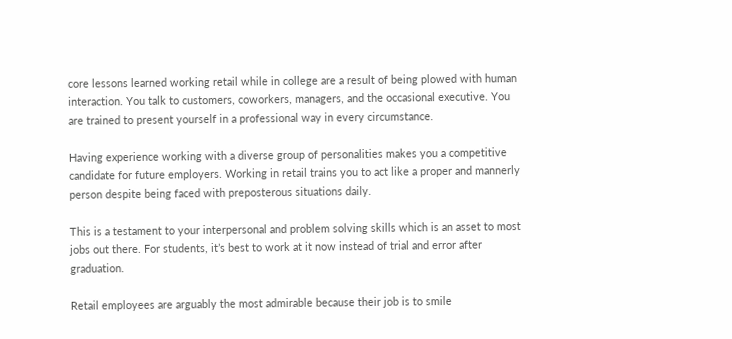core lessons learned working retail while in college are a result of being plowed with human interaction. You talk to customers, coworkers, managers, and the occasional executive. You are trained to present yourself in a professional way in every circumstance.

Having experience working with a diverse group of personalities makes you a competitive candidate for future employers. Working in retail trains you to act like a proper and mannerly person despite being faced with preposterous situations daily.

This is a testament to your interpersonal and problem solving skills which is an asset to most jobs out there. For students, it’s best to work at it now instead of trial and error after graduation.

Retail employees are arguably the most admirable because their job is to smile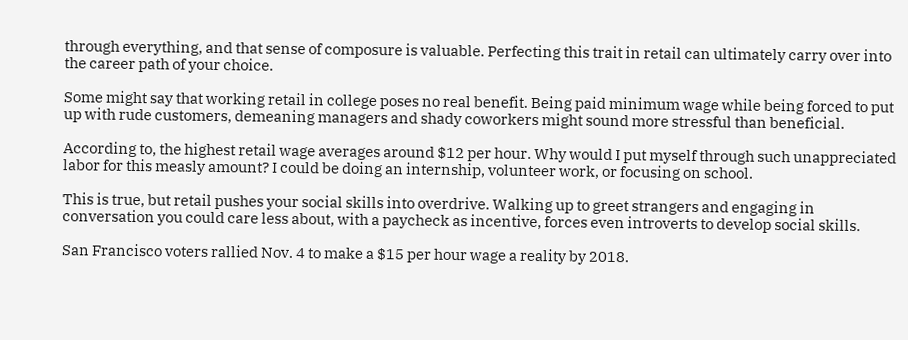through everything, and that sense of composure is valuable. Perfecting this trait in retail can ultimately carry over into the career path of your choice.

Some might say that working retail in college poses no real benefit. Being paid minimum wage while being forced to put up with rude customers, demeaning managers and shady coworkers might sound more stressful than beneficial.

According to, the highest retail wage averages around $12 per hour. Why would I put myself through such unappreciated labor for this measly amount? I could be doing an internship, volunteer work, or focusing on school.

This is true, but retail pushes your social skills into overdrive. Walking up to greet strangers and engaging in conversation you could care less about, with a paycheck as incentive, forces even introverts to develop social skills.

San Francisco voters rallied Nov. 4 to make a $15 per hour wage a reality by 2018.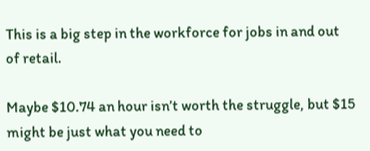This is a big step in the workforce for jobs in and out of retail.

Maybe $10.74 an hour isn’t worth the struggle, but $15 might be just what you need to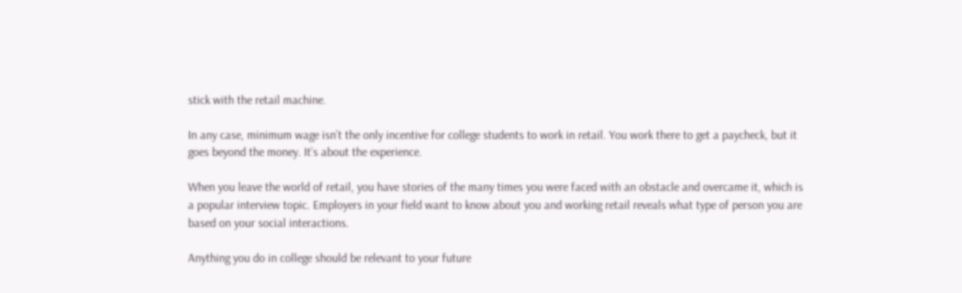stick with the retail machine.

In any case, minimum wage isn’t the only incentive for college students to work in retail. You work there to get a paycheck, but it goes beyond the money. It’s about the experience.

When you leave the world of retail, you have stories of the many times you were faced with an obstacle and overcame it, which is a popular interview topic. Employers in your field want to know about you and working retail reveals what type of person you are based on your social interactions.

Anything you do in college should be relevant to your future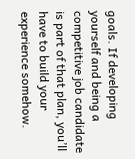goals. If developing yourself and being a competitive job candidate is part of that plan, you’ll have to build your experience somehow.